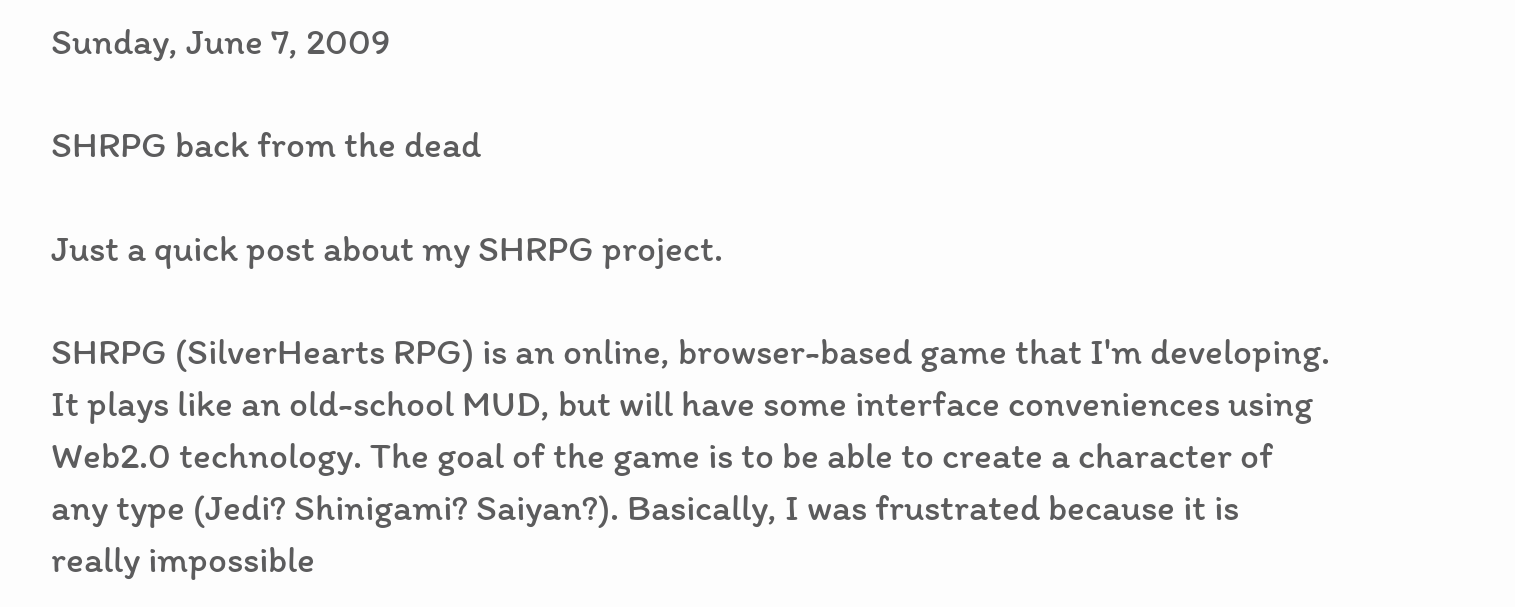Sunday, June 7, 2009

SHRPG back from the dead

Just a quick post about my SHRPG project.

SHRPG (SilverHearts RPG) is an online, browser-based game that I'm developing. It plays like an old-school MUD, but will have some interface conveniences using Web2.0 technology. The goal of the game is to be able to create a character of any type (Jedi? Shinigami? Saiyan?). Basically, I was frustrated because it is really impossible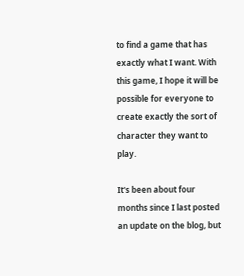to find a game that has exactly what I want. With this game, I hope it will be possible for everyone to create exactly the sort of character they want to play.

It's been about four months since I last posted an update on the blog, but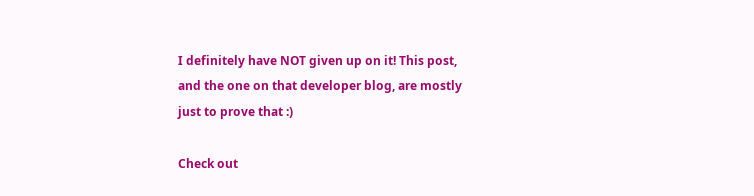I definitely have NOT given up on it! This post, and the one on that developer blog, are mostly just to prove that :)

Check out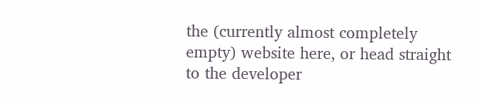the (currently almost completely empty) website here, or head straight to the developer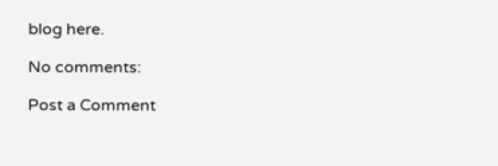blog here.

No comments:

Post a Comment